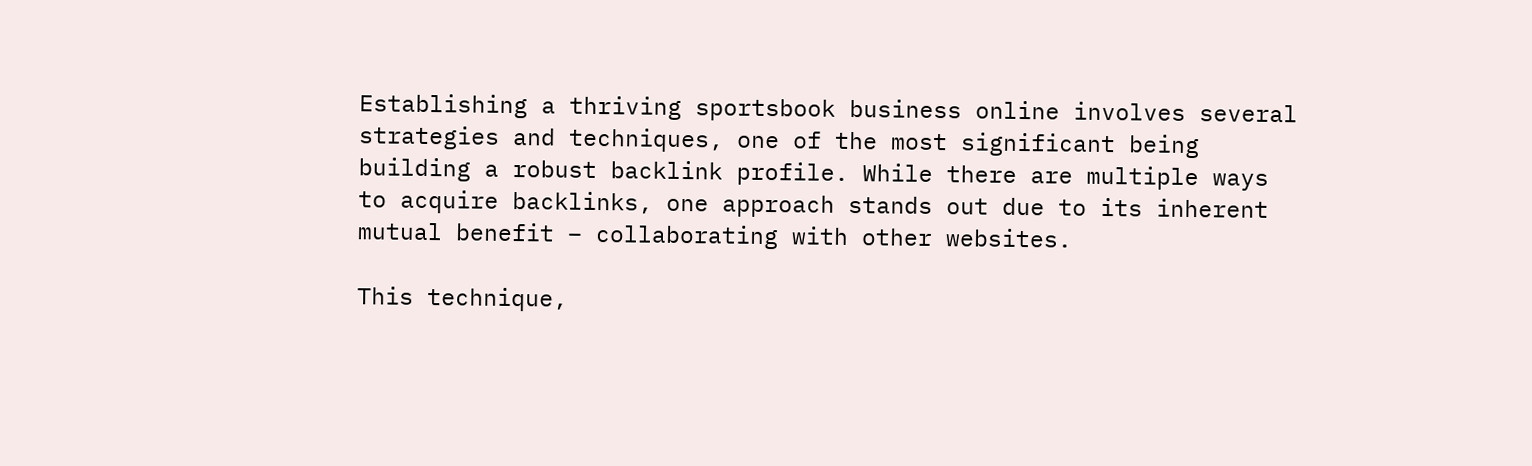Establishing a thriving sportsbook business online involves several strategies and techniques, one of the most significant being building a robust backlink profile. While there are multiple ways to acquire backlinks, one approach stands out due to its inherent mutual benefit – collaborating with other websites.

This technique,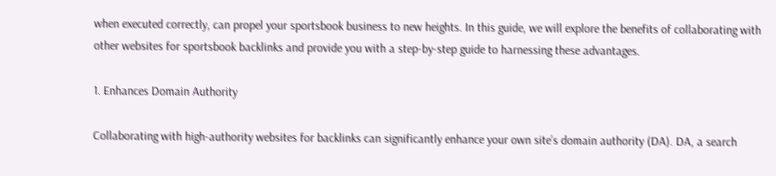when executed correctly, can propel your sportsbook business to new heights. In this guide, we will explore the benefits of collaborating with other websites for sportsbook backlinks and provide you with a step-by-step guide to harnessing these advantages.

1. Enhances Domain Authority

Collaborating with high-authority websites for backlinks can significantly enhance your own site’s domain authority (DA). DA, a search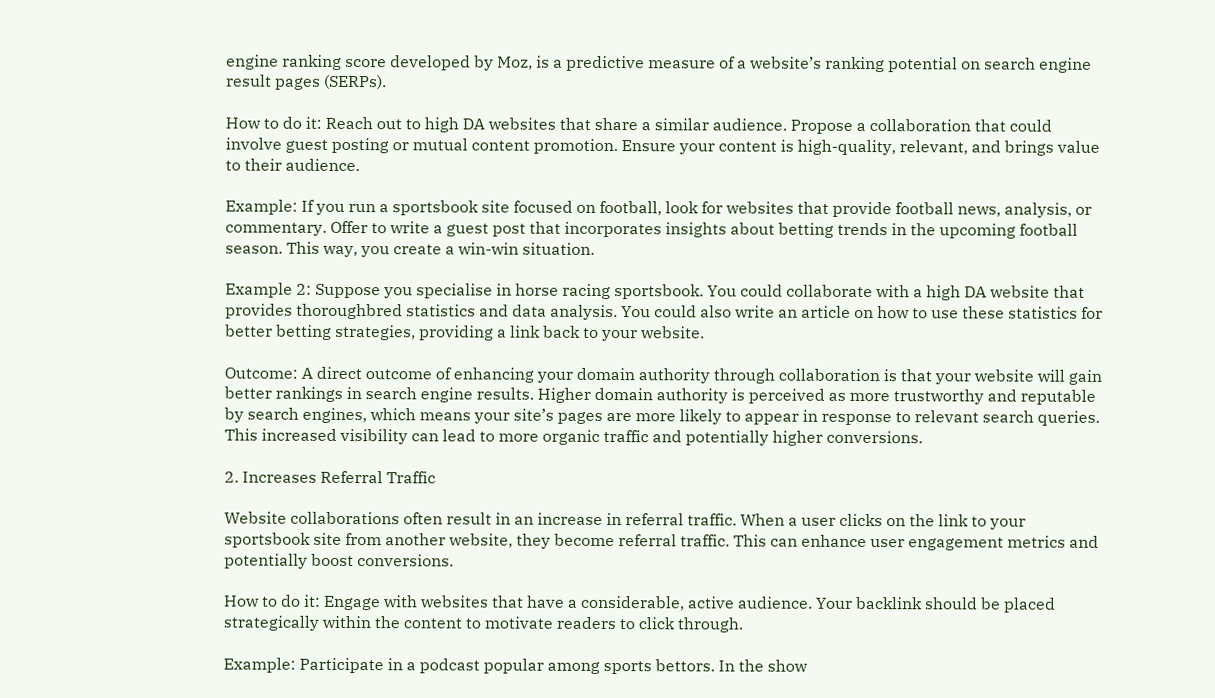engine ranking score developed by Moz, is a predictive measure of a website’s ranking potential on search engine result pages (SERPs).

How to do it: Reach out to high DA websites that share a similar audience. Propose a collaboration that could involve guest posting or mutual content promotion. Ensure your content is high-quality, relevant, and brings value to their audience.

Example: If you run a sportsbook site focused on football, look for websites that provide football news, analysis, or commentary. Offer to write a guest post that incorporates insights about betting trends in the upcoming football season. This way, you create a win-win situation.

Example 2: Suppose you specialise in horse racing sportsbook. You could collaborate with a high DA website that provides thoroughbred statistics and data analysis. You could also write an article on how to use these statistics for better betting strategies, providing a link back to your website.

Outcome: A direct outcome of enhancing your domain authority through collaboration is that your website will gain better rankings in search engine results. Higher domain authority is perceived as more trustworthy and reputable by search engines, which means your site’s pages are more likely to appear in response to relevant search queries. This increased visibility can lead to more organic traffic and potentially higher conversions.

2. Increases Referral Traffic

Website collaborations often result in an increase in referral traffic. When a user clicks on the link to your sportsbook site from another website, they become referral traffic. This can enhance user engagement metrics and potentially boost conversions.

How to do it: Engage with websites that have a considerable, active audience. Your backlink should be placed strategically within the content to motivate readers to click through.

Example: Participate in a podcast popular among sports bettors. In the show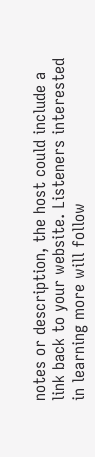notes or description, the host could include a link back to your website. Listeners interested in learning more will follow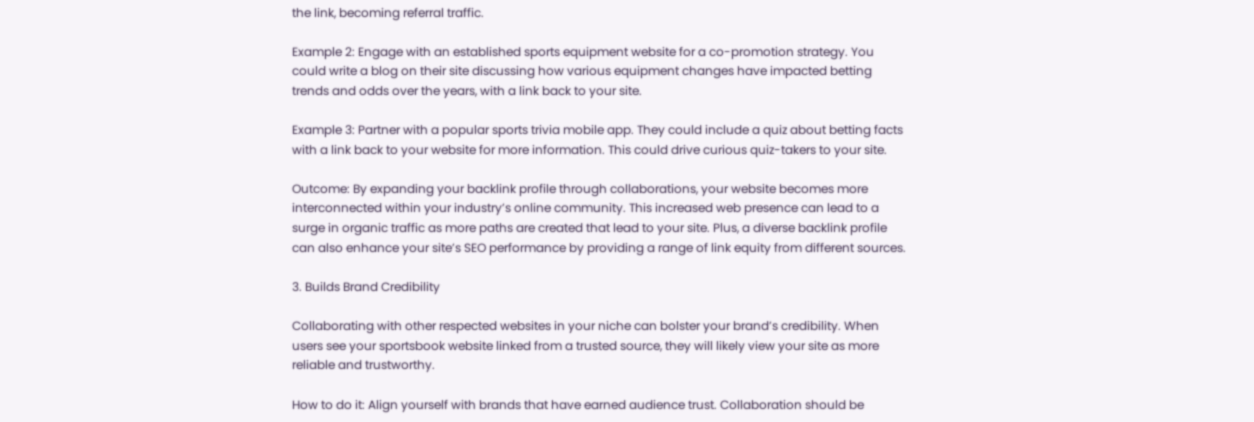the link, becoming referral traffic.

Example 2: Engage with an established sports equipment website for a co-promotion strategy. You could write a blog on their site discussing how various equipment changes have impacted betting trends and odds over the years, with a link back to your site.

Example 3: Partner with a popular sports trivia mobile app. They could include a quiz about betting facts with a link back to your website for more information. This could drive curious quiz-takers to your site.

Outcome: By expanding your backlink profile through collaborations, your website becomes more interconnected within your industry’s online community. This increased web presence can lead to a surge in organic traffic as more paths are created that lead to your site. Plus, a diverse backlink profile can also enhance your site’s SEO performance by providing a range of link equity from different sources.

3. Builds Brand Credibility

Collaborating with other respected websites in your niche can bolster your brand’s credibility. When users see your sportsbook website linked from a trusted source, they will likely view your site as more reliable and trustworthy.

How to do it: Align yourself with brands that have earned audience trust. Collaboration should be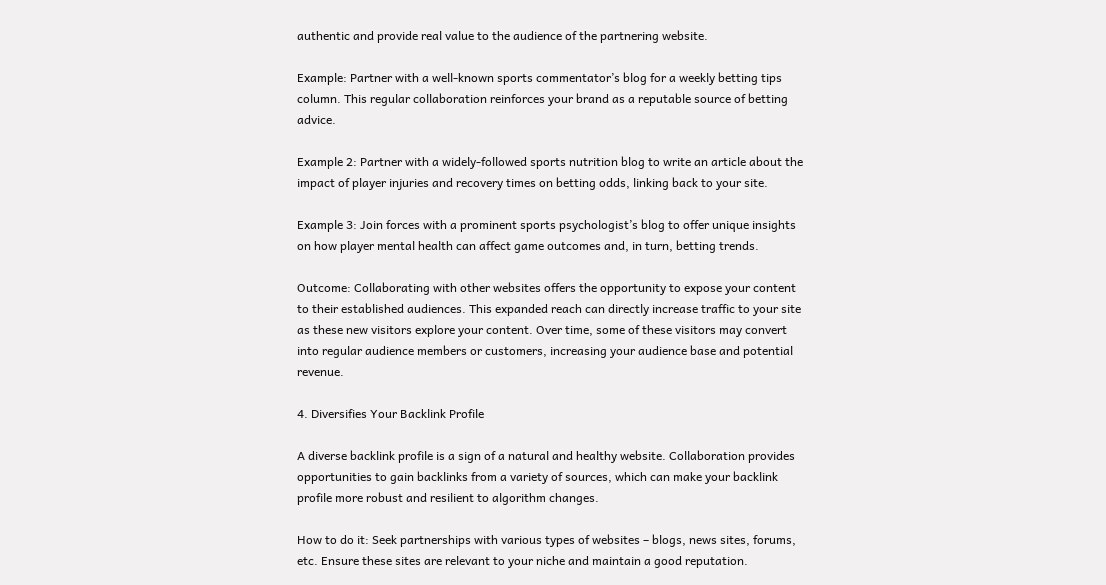authentic and provide real value to the audience of the partnering website.

Example: Partner with a well-known sports commentator’s blog for a weekly betting tips column. This regular collaboration reinforces your brand as a reputable source of betting advice.

Example 2: Partner with a widely-followed sports nutrition blog to write an article about the impact of player injuries and recovery times on betting odds, linking back to your site.

Example 3: Join forces with a prominent sports psychologist’s blog to offer unique insights on how player mental health can affect game outcomes and, in turn, betting trends.

Outcome: Collaborating with other websites offers the opportunity to expose your content to their established audiences. This expanded reach can directly increase traffic to your site as these new visitors explore your content. Over time, some of these visitors may convert into regular audience members or customers, increasing your audience base and potential revenue.

4. Diversifies Your Backlink Profile

A diverse backlink profile is a sign of a natural and healthy website. Collaboration provides opportunities to gain backlinks from a variety of sources, which can make your backlink profile more robust and resilient to algorithm changes.

How to do it: Seek partnerships with various types of websites – blogs, news sites, forums, etc. Ensure these sites are relevant to your niche and maintain a good reputation.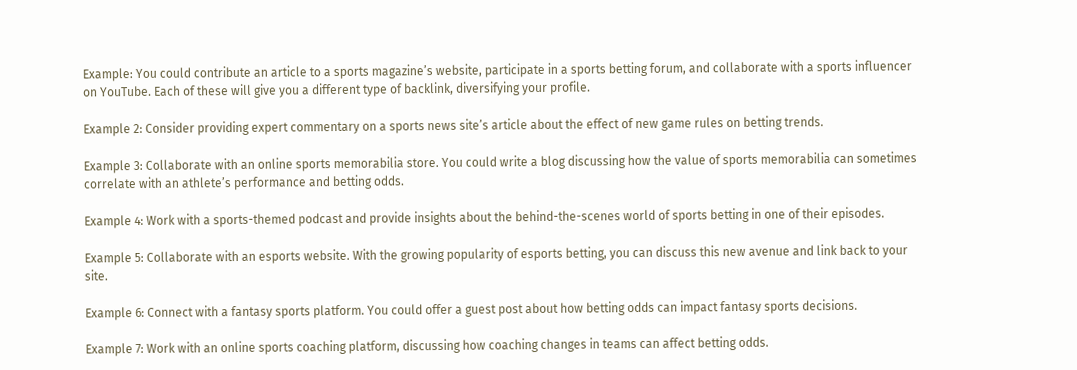Example: You could contribute an article to a sports magazine’s website, participate in a sports betting forum, and collaborate with a sports influencer on YouTube. Each of these will give you a different type of backlink, diversifying your profile.

Example 2: Consider providing expert commentary on a sports news site’s article about the effect of new game rules on betting trends.

Example 3: Collaborate with an online sports memorabilia store. You could write a blog discussing how the value of sports memorabilia can sometimes correlate with an athlete’s performance and betting odds.

Example 4: Work with a sports-themed podcast and provide insights about the behind-the-scenes world of sports betting in one of their episodes.

Example 5: Collaborate with an esports website. With the growing popularity of esports betting, you can discuss this new avenue and link back to your site.

Example 6: Connect with a fantasy sports platform. You could offer a guest post about how betting odds can impact fantasy sports decisions.

Example 7: Work with an online sports coaching platform, discussing how coaching changes in teams can affect betting odds.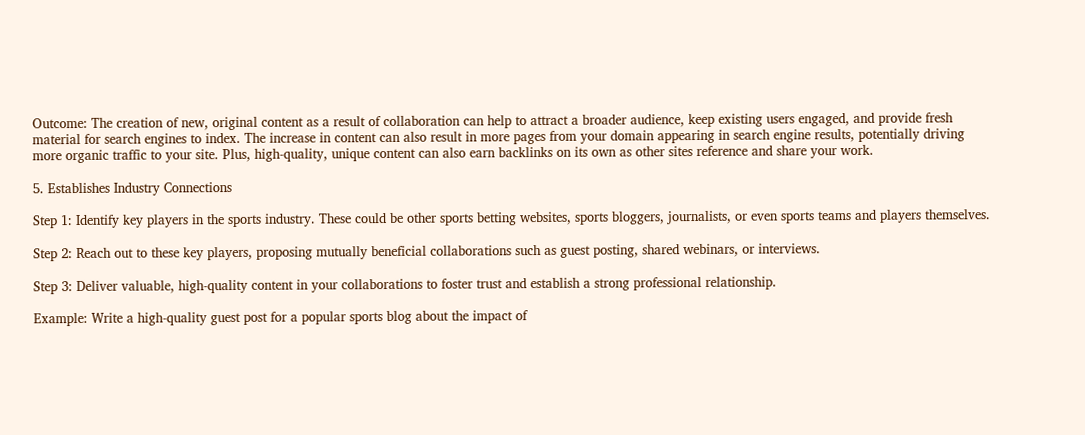Outcome: The creation of new, original content as a result of collaboration can help to attract a broader audience, keep existing users engaged, and provide fresh material for search engines to index. The increase in content can also result in more pages from your domain appearing in search engine results, potentially driving more organic traffic to your site. Plus, high-quality, unique content can also earn backlinks on its own as other sites reference and share your work.

5. Establishes Industry Connections

Step 1: Identify key players in the sports industry. These could be other sports betting websites, sports bloggers, journalists, or even sports teams and players themselves.

Step 2: Reach out to these key players, proposing mutually beneficial collaborations such as guest posting, shared webinars, or interviews.

Step 3: Deliver valuable, high-quality content in your collaborations to foster trust and establish a strong professional relationship.

Example: Write a high-quality guest post for a popular sports blog about the impact of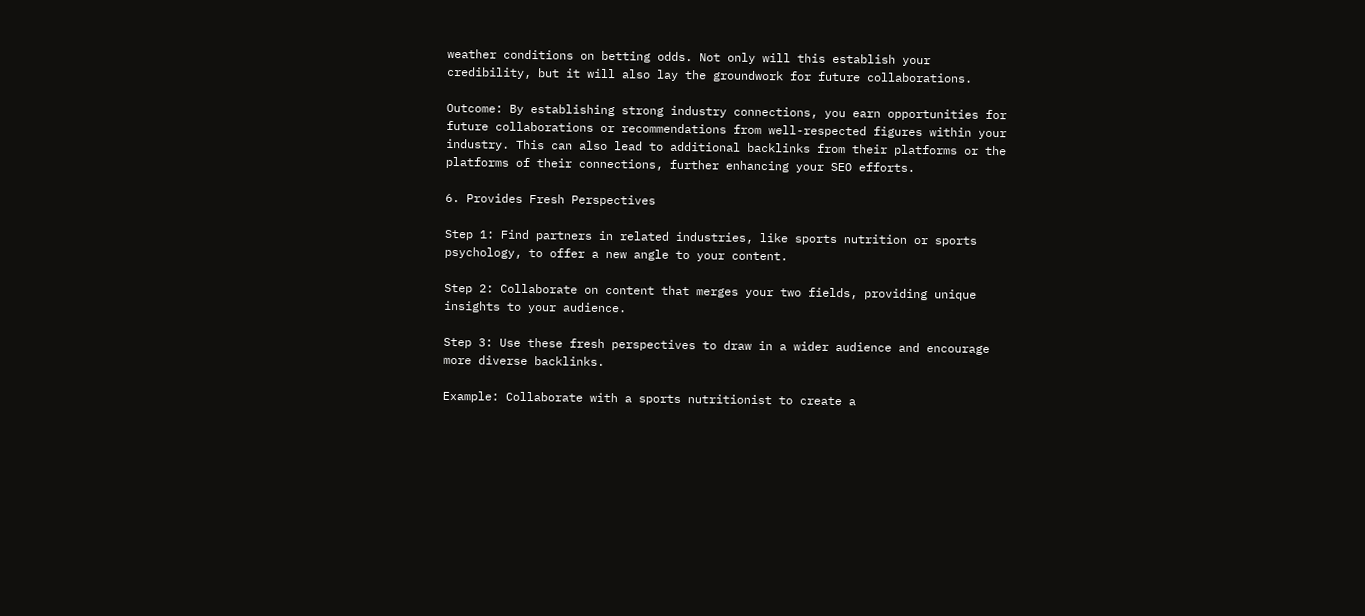weather conditions on betting odds. Not only will this establish your credibility, but it will also lay the groundwork for future collaborations.

Outcome: By establishing strong industry connections, you earn opportunities for future collaborations or recommendations from well-respected figures within your industry. This can also lead to additional backlinks from their platforms or the platforms of their connections, further enhancing your SEO efforts.

6. Provides Fresh Perspectives

Step 1: Find partners in related industries, like sports nutrition or sports psychology, to offer a new angle to your content.

Step 2: Collaborate on content that merges your two fields, providing unique insights to your audience.

Step 3: Use these fresh perspectives to draw in a wider audience and encourage more diverse backlinks.

Example: Collaborate with a sports nutritionist to create a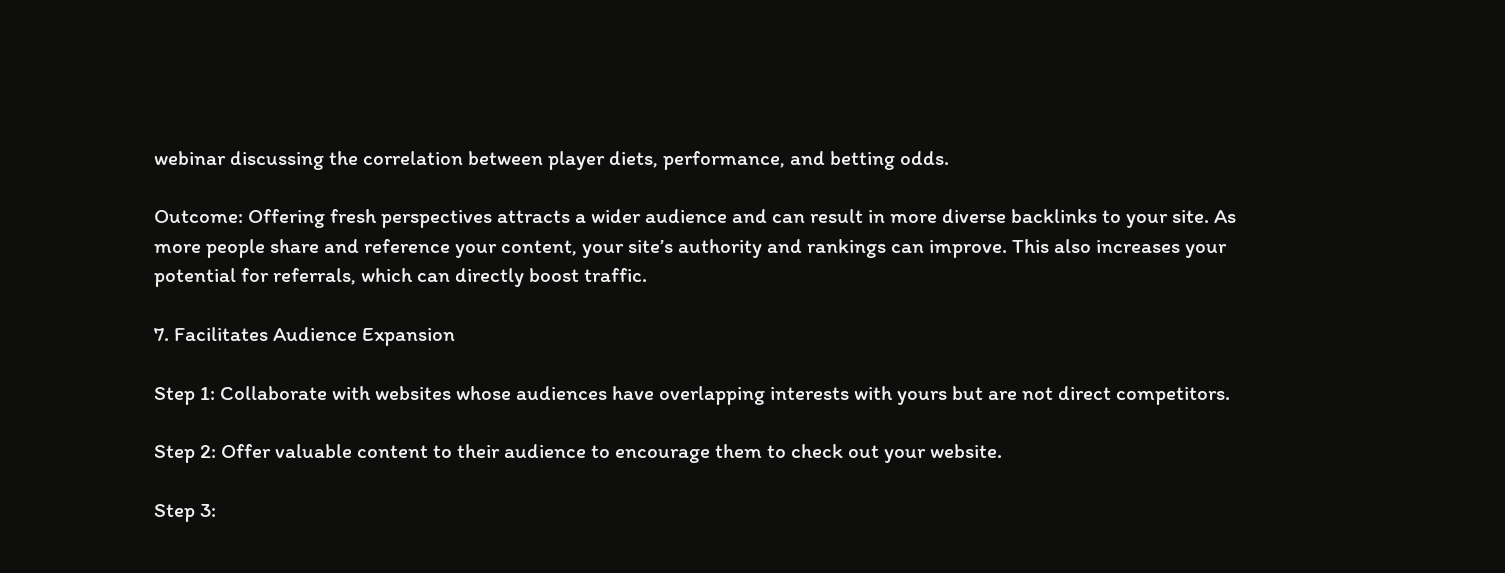webinar discussing the correlation between player diets, performance, and betting odds.

Outcome: Offering fresh perspectives attracts a wider audience and can result in more diverse backlinks to your site. As more people share and reference your content, your site’s authority and rankings can improve. This also increases your potential for referrals, which can directly boost traffic.

7. Facilitates Audience Expansion

Step 1: Collaborate with websites whose audiences have overlapping interests with yours but are not direct competitors.

Step 2: Offer valuable content to their audience to encourage them to check out your website.

Step 3: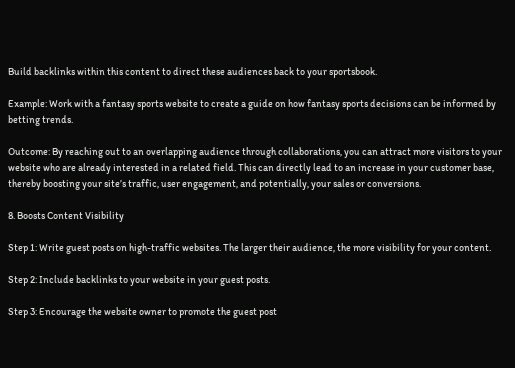Build backlinks within this content to direct these audiences back to your sportsbook.

Example: Work with a fantasy sports website to create a guide on how fantasy sports decisions can be informed by betting trends.

Outcome: By reaching out to an overlapping audience through collaborations, you can attract more visitors to your website who are already interested in a related field. This can directly lead to an increase in your customer base, thereby boosting your site’s traffic, user engagement, and potentially, your sales or conversions.

8. Boosts Content Visibility

Step 1: Write guest posts on high-traffic websites. The larger their audience, the more visibility for your content.

Step 2: Include backlinks to your website in your guest posts.

Step 3: Encourage the website owner to promote the guest post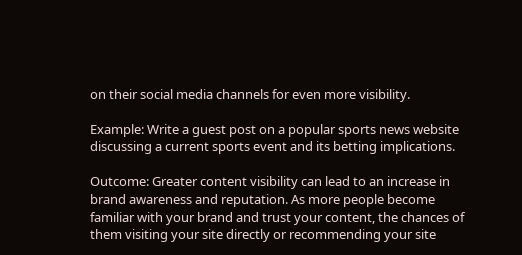on their social media channels for even more visibility.

Example: Write a guest post on a popular sports news website discussing a current sports event and its betting implications.

Outcome: Greater content visibility can lead to an increase in brand awareness and reputation. As more people become familiar with your brand and trust your content, the chances of them visiting your site directly or recommending your site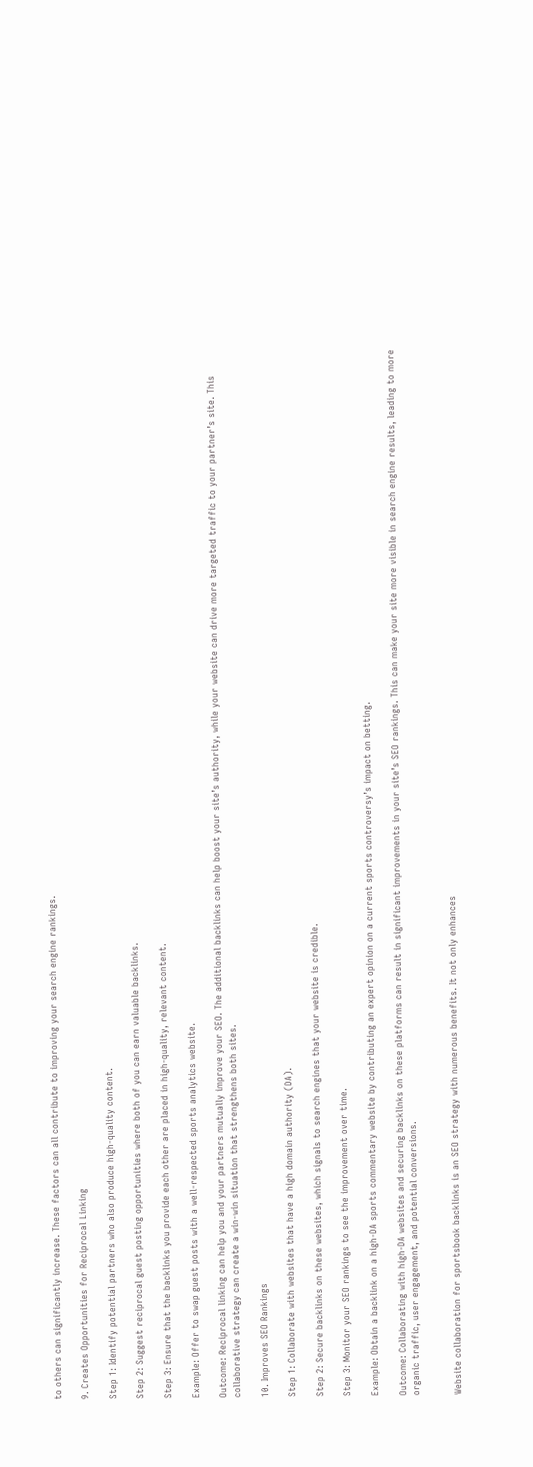to others can significantly increase. These factors can all contribute to improving your search engine rankings.

9. Creates Opportunities for Reciprocal Linking

Step 1: Identify potential partners who also produce high-quality content.

Step 2: Suggest reciprocal guest posting opportunities where both of you can earn valuable backlinks.

Step 3: Ensure that the backlinks you provide each other are placed in high-quality, relevant content.

Example: Offer to swap guest posts with a well-respected sports analytics website.

Outcome: Reciprocal linking can help you and your partners mutually improve your SEO. The additional backlinks can help boost your site’s authority, while your website can drive more targeted traffic to your partner’s site. This collaborative strategy can create a win-win situation that strengthens both sites.

10. Improves SEO Rankings

Step 1: Collaborate with websites that have a high domain authority (DA).

Step 2: Secure backlinks on these websites, which signals to search engines that your website is credible.

Step 3: Monitor your SEO rankings to see the improvement over time.

Example: Obtain a backlink on a high-DA sports commentary website by contributing an expert opinion on a current sports controversy’s impact on betting.

Outcome: Collaborating with high-DA websites and securing backlinks on these platforms can result in significant improvements in your site’s SEO rankings. This can make your site more visible in search engine results, leading to more organic traffic, user engagement, and potential conversions.


Website collaboration for sportsbook backlinks is an SEO strategy with numerous benefits. It not only enhances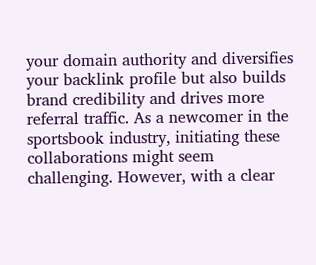your domain authority and diversifies your backlink profile but also builds brand credibility and drives more referral traffic. As a newcomer in the sportsbook industry, initiating these collaborations might seem challenging. However, with a clear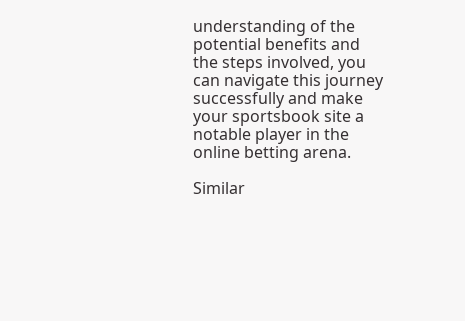understanding of the potential benefits and the steps involved, you can navigate this journey successfully and make your sportsbook site a notable player in the online betting arena.

Similar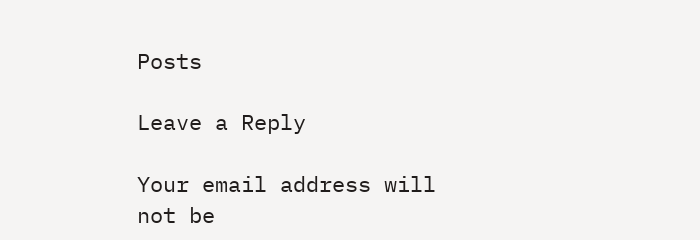Posts

Leave a Reply

Your email address will not be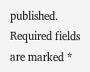published. Required fields are marked *